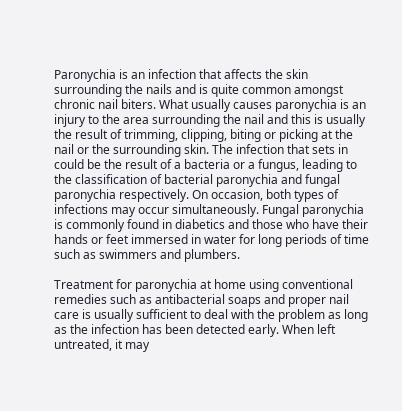Paronychia is an infection that affects the skin surrounding the nails and is quite common amongst chronic nail biters. What usually causes paronychia is an injury to the area surrounding the nail and this is usually the result of trimming, clipping, biting or picking at the nail or the surrounding skin. The infection that sets in could be the result of a bacteria or a fungus, leading to the classification of bacterial paronychia and fungal paronychia respectively. On occasion, both types of infections may occur simultaneously. Fungal paronychia is commonly found in diabetics and those who have their hands or feet immersed in water for long periods of time such as swimmers and plumbers.

Treatment for paronychia at home using conventional remedies such as antibacterial soaps and proper nail care is usually sufficient to deal with the problem as long as the infection has been detected early. When left untreated, it may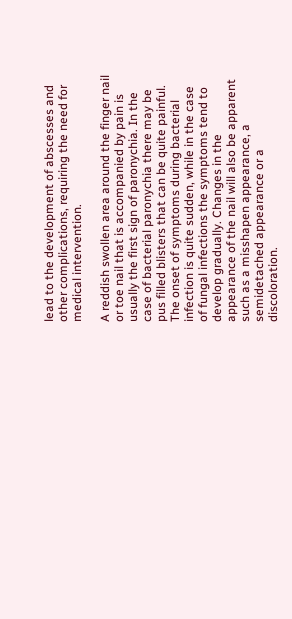lead to the development of abscesses and other complications, requiring the need for medical intervention.

A reddish swollen area around the finger nail or toe nail that is accompanied by pain is usually the first sign of paronychia. In the case of bacterial paronychia there may be pus filled blisters that can be quite painful. The onset of symptoms during bacterial infection is quite sudden, while in the case of fungal infections the symptoms tend to develop gradually. Changes in the appearance of the nail will also be apparent such as a misshapen appearance, a semidetached appearance or a discoloration.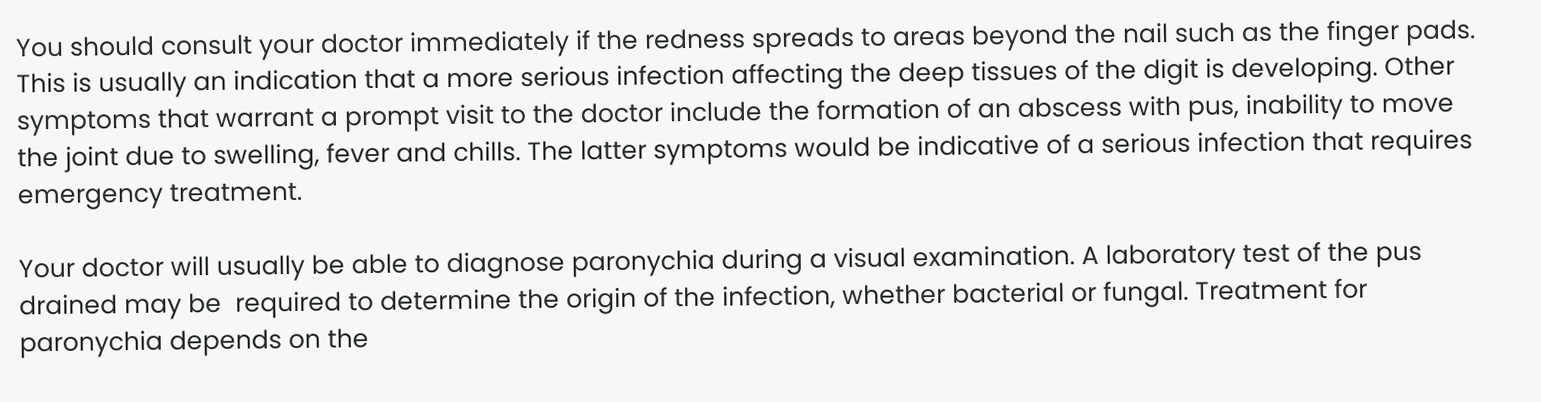You should consult your doctor immediately if the redness spreads to areas beyond the nail such as the finger pads. This is usually an indication that a more serious infection affecting the deep tissues of the digit is developing. Other symptoms that warrant a prompt visit to the doctor include the formation of an abscess with pus, inability to move the joint due to swelling, fever and chills. The latter symptoms would be indicative of a serious infection that requires emergency treatment.

Your doctor will usually be able to diagnose paronychia during a visual examination. A laboratory test of the pus drained may be  required to determine the origin of the infection, whether bacterial or fungal. Treatment for paronychia depends on the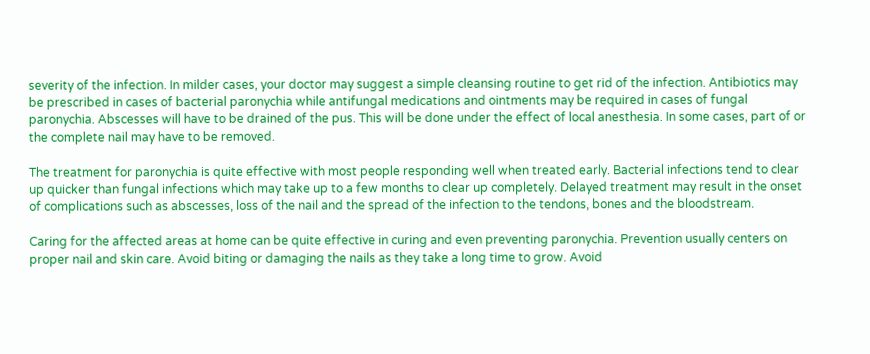severity of the infection. In milder cases, your doctor may suggest a simple cleansing routine to get rid of the infection. Antibiotics may be prescribed in cases of bacterial paronychia while antifungal medications and ointments may be required in cases of fungal paronychia. Abscesses will have to be drained of the pus. This will be done under the effect of local anesthesia. In some cases, part of or the complete nail may have to be removed.

The treatment for paronychia is quite effective with most people responding well when treated early. Bacterial infections tend to clear up quicker than fungal infections which may take up to a few months to clear up completely. Delayed treatment may result in the onset of complications such as abscesses, loss of the nail and the spread of the infection to the tendons, bones and the bloodstream.

Caring for the affected areas at home can be quite effective in curing and even preventing paronychia. Prevention usually centers on proper nail and skin care. Avoid biting or damaging the nails as they take a long time to grow. Avoid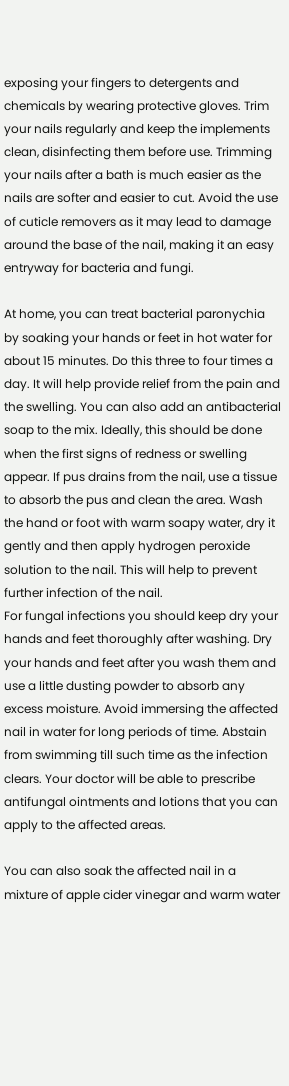exposing your fingers to detergents and chemicals by wearing protective gloves. Trim your nails regularly and keep the implements clean, disinfecting them before use. Trimming your nails after a bath is much easier as the nails are softer and easier to cut. Avoid the use of cuticle removers as it may lead to damage around the base of the nail, making it an easy entryway for bacteria and fungi.

At home, you can treat bacterial paronychia by soaking your hands or feet in hot water for about 15 minutes. Do this three to four times a day. It will help provide relief from the pain and the swelling. You can also add an antibacterial soap to the mix. Ideally, this should be done when the first signs of redness or swelling appear. If pus drains from the nail, use a tissue to absorb the pus and clean the area. Wash the hand or foot with warm soapy water, dry it gently and then apply hydrogen peroxide solution to the nail. This will help to prevent further infection of the nail.
For fungal infections you should keep dry your hands and feet thoroughly after washing. Dry your hands and feet after you wash them and use a little dusting powder to absorb any excess moisture. Avoid immersing the affected nail in water for long periods of time. Abstain from swimming till such time as the infection clears. Your doctor will be able to prescribe antifungal ointments and lotions that you can apply to the affected areas.

You can also soak the affected nail in a mixture of apple cider vinegar and warm water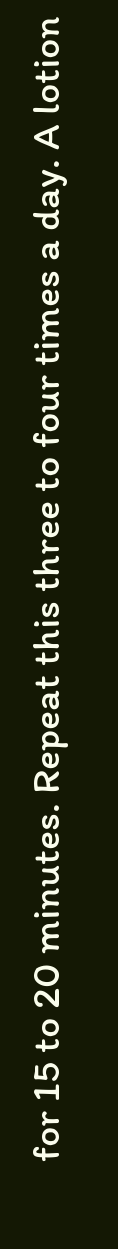for 15 to 20 minutes. Repeat this three to four times a day. A lotion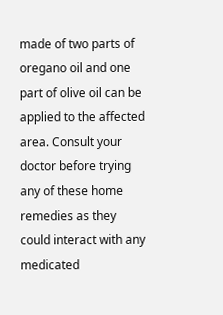made of two parts of oregano oil and one part of olive oil can be applied to the affected area. Consult your doctor before trying any of these home remedies as they could interact with any medicated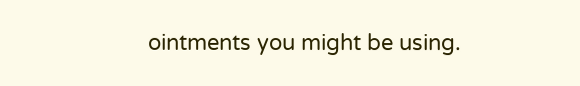ointments you might be using.